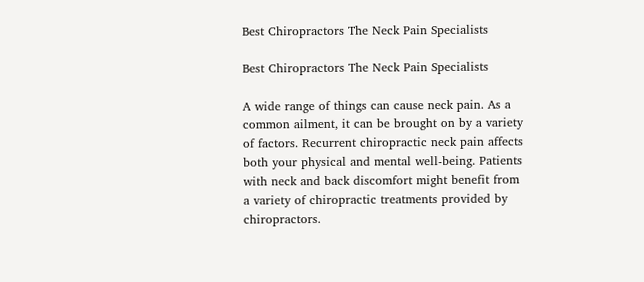Best Chiropractors The Neck Pain Specialists

Best Chiropractors The Neck Pain Specialists

A wide range of things can cause neck pain. As a common ailment, it can be brought on by a variety of factors. Recurrent chiropractic neck pain affects both your physical and mental well-being. Patients with neck and back discomfort might benefit from a variety of chiropractic treatments provided by chiropractors.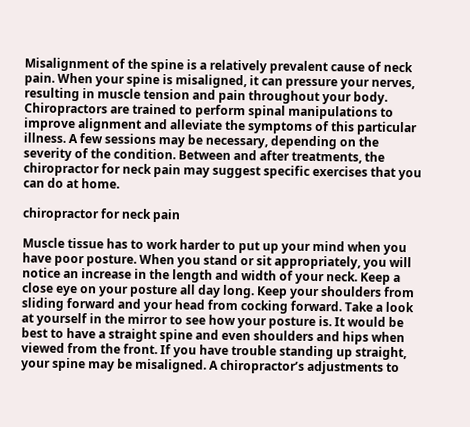Misalignment of the spine is a relatively prevalent cause of neck pain. When your spine is misaligned, it can pressure your nerves, resulting in muscle tension and pain throughout your body. Chiropractors are trained to perform spinal manipulations to improve alignment and alleviate the symptoms of this particular illness. A few sessions may be necessary, depending on the severity of the condition. Between and after treatments, the chiropractor for neck pain may suggest specific exercises that you can do at home.

chiropractor for neck pain

Muscle tissue has to work harder to put up your mind when you have poor posture. When you stand or sit appropriately, you will notice an increase in the length and width of your neck. Keep a close eye on your posture all day long. Keep your shoulders from sliding forward and your head from cocking forward. Take a look at yourself in the mirror to see how your posture is. It would be best to have a straight spine and even shoulders and hips when viewed from the front. If you have trouble standing up straight, your spine may be misaligned. A chiropractor’s adjustments to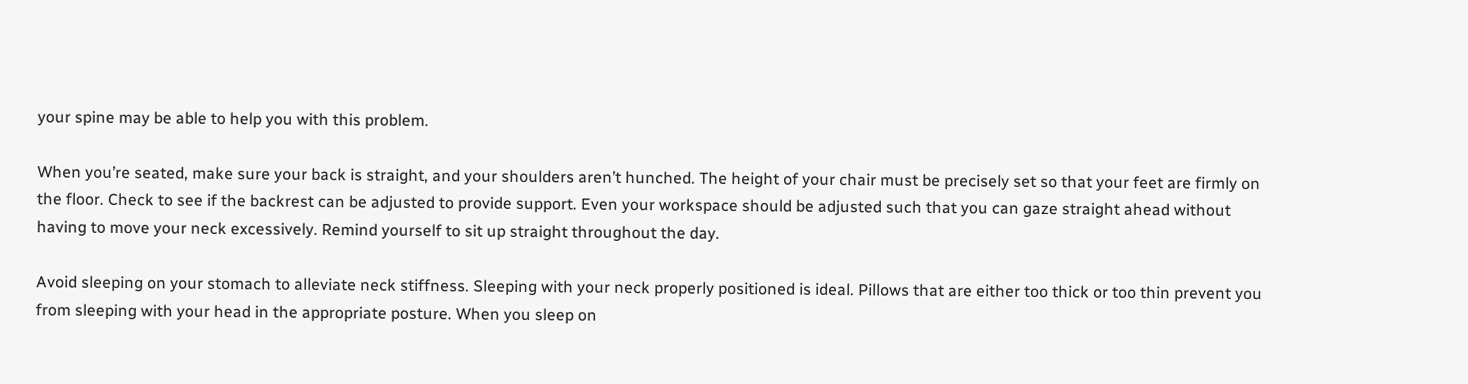your spine may be able to help you with this problem.

When you’re seated, make sure your back is straight, and your shoulders aren’t hunched. The height of your chair must be precisely set so that your feet are firmly on the floor. Check to see if the backrest can be adjusted to provide support. Even your workspace should be adjusted such that you can gaze straight ahead without having to move your neck excessively. Remind yourself to sit up straight throughout the day.

Avoid sleeping on your stomach to alleviate neck stiffness. Sleeping with your neck properly positioned is ideal. Pillows that are either too thick or too thin prevent you from sleeping with your head in the appropriate posture. When you sleep on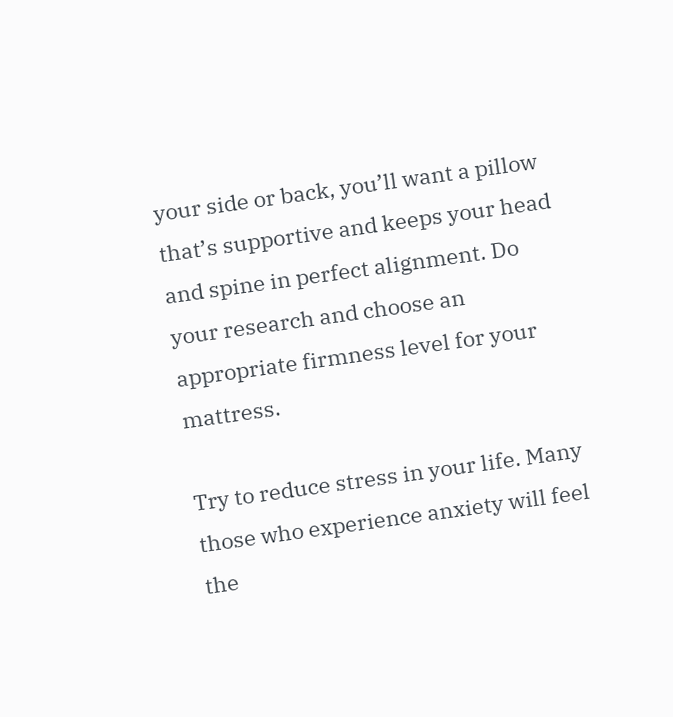your side or back, you’ll want a pillow that’s supportive and keeps your head and spine in perfect alignment. Do your research and choose an appropriate firmness level for your mattress.

Try to reduce stress in your life. Many those who experience anxiety will feel the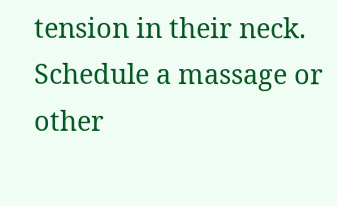tension in their neck. Schedule a massage or other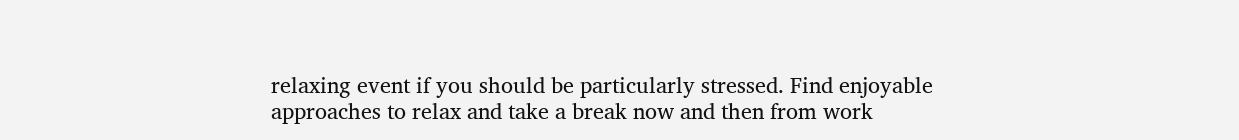relaxing event if you should be particularly stressed. Find enjoyable approaches to relax and take a break now and then from work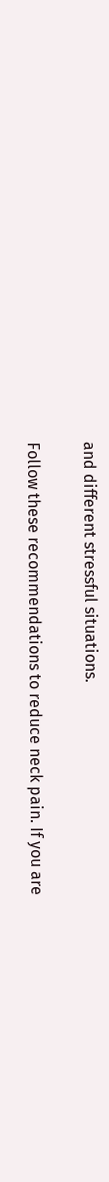and different stressful situations.

Follow these recommendations to reduce neck pain. If you are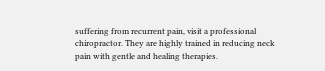suffering from recurrent pain, visit a professional chiropractor. They are highly trained in reducing neck pain with gentle and healing therapies.